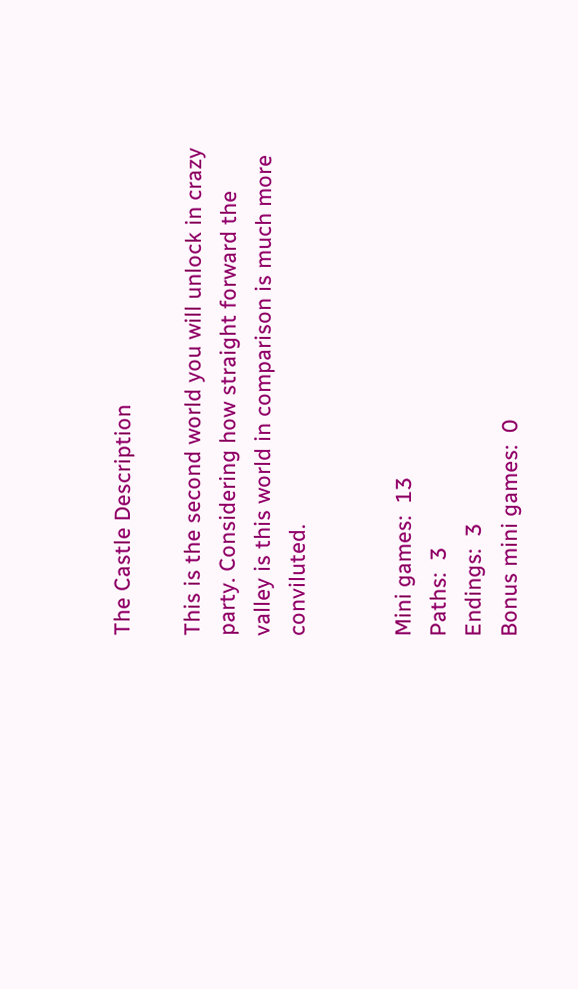The Castle Description

This is the second world you will unlock in crazy party. Considering how straight forward the valley is this world in comparison is much more conviluted.


Mini games:  13
Paths:  3
Endings:  3
Bonus mini games:  0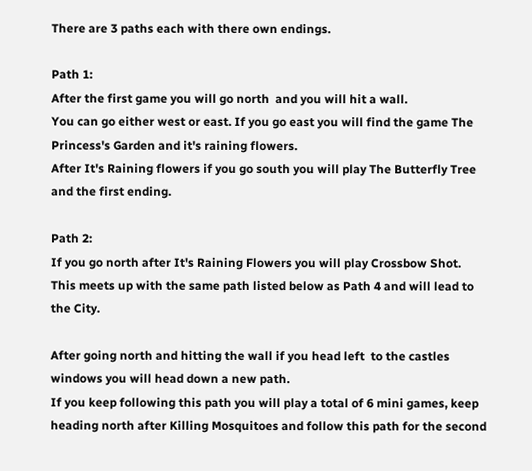There are 3 paths each with there own endings.

Path 1:
After the first game you will go north  and you will hit a wall.
You can go either west or east. If you go east you will find the game The Princess's Garden and it's raining flowers.
After It's Raining flowers if you go south you will play The Butterfly Tree and the first ending.

Path 2:
If you go north after It's Raining Flowers you will play Crossbow Shot. This meets up with the same path listed below as Path 4 and will lead to the City.

After going north and hitting the wall if you head left  to the castles windows you will head down a new path.
If you keep following this path you will play a total of 6 mini games, keep heading north after Killing Mosquitoes and follow this path for the second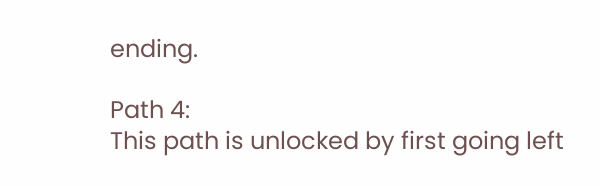ending.

Path 4:
This path is unlocked by first going left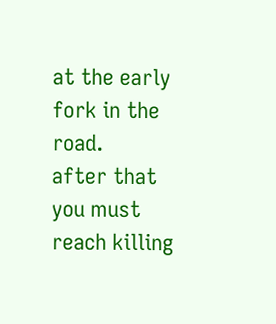at the early fork in the road.
after that you must reach killing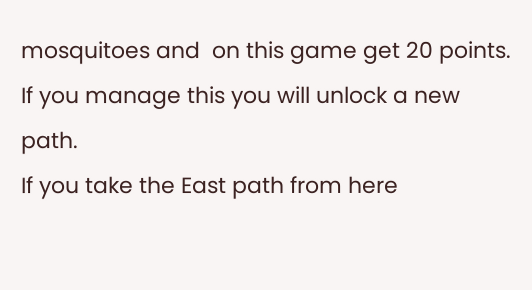mosquitoes and  on this game get 20 points. If you manage this you will unlock a new path.
If you take the East path from here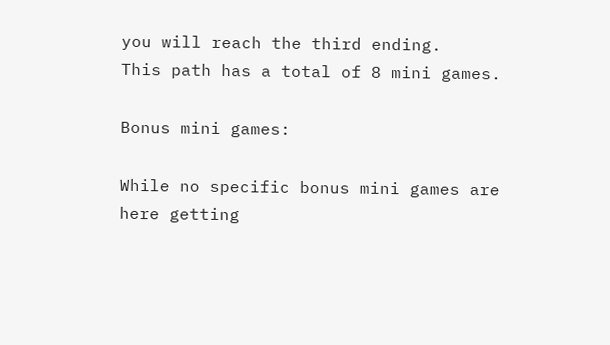you will reach the third ending.
This path has a total of 8 mini games.

Bonus mini games:

While no specific bonus mini games are here getting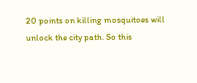20 points on killing mosquitoes will unlock the city path. So this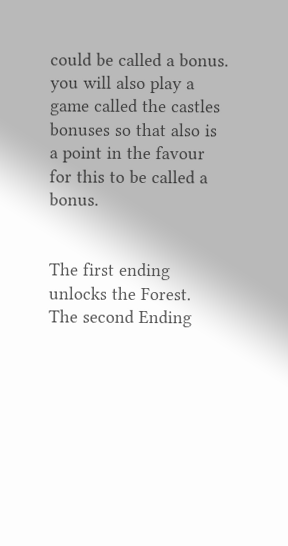could be called a bonus. you will also play a game called the castles bonuses so that also is a point in the favour for this to be called a bonus.


The first ending unlocks the Forest.
The second Ending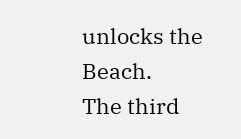unlocks the Beach.
The third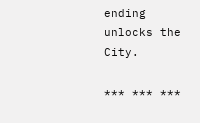ending unlocks the City.

*** *** ***